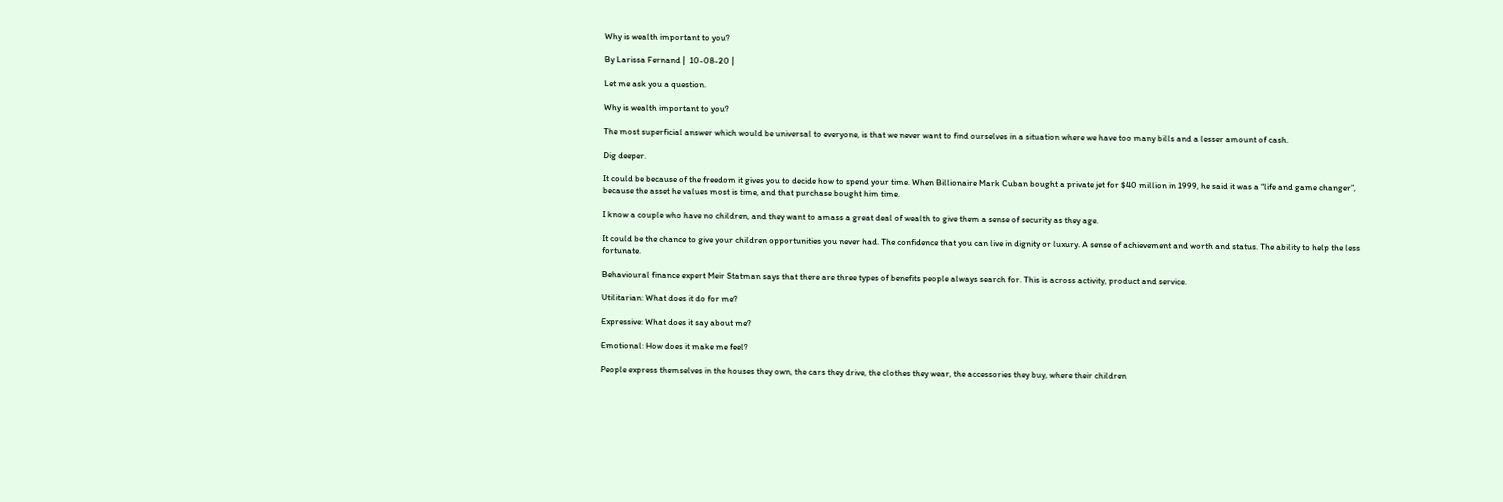Why is wealth important to you?

By Larissa Fernand |  10-08-20 |

Let me ask you a question.

Why is wealth important to you?

The most superficial answer which would be universal to everyone, is that we never want to find ourselves in a situation where we have too many bills and a lesser amount of cash.

Dig deeper.

It could be because of the freedom it gives you to decide how to spend your time. When Billionaire Mark Cuban bought a private jet for $40 million in 1999, he said it was a “life and game changer”, because the asset he values most is time, and that purchase bought him time.

I know a couple who have no children, and they want to amass a great deal of wealth to give them a sense of security as they age.

It could be the chance to give your children opportunities you never had. The confidence that you can live in dignity or luxury. A sense of achievement and worth and status. The ability to help the less fortunate.

Behavioural finance expert Meir Statman says that there are three types of benefits people always search for. This is across activity, product and service.

Utilitarian: What does it do for me?

Expressive: What does it say about me?

Emotional: How does it make me feel?

People express themselves in the houses they own, the cars they drive, the clothes they wear, the accessories they buy, where their children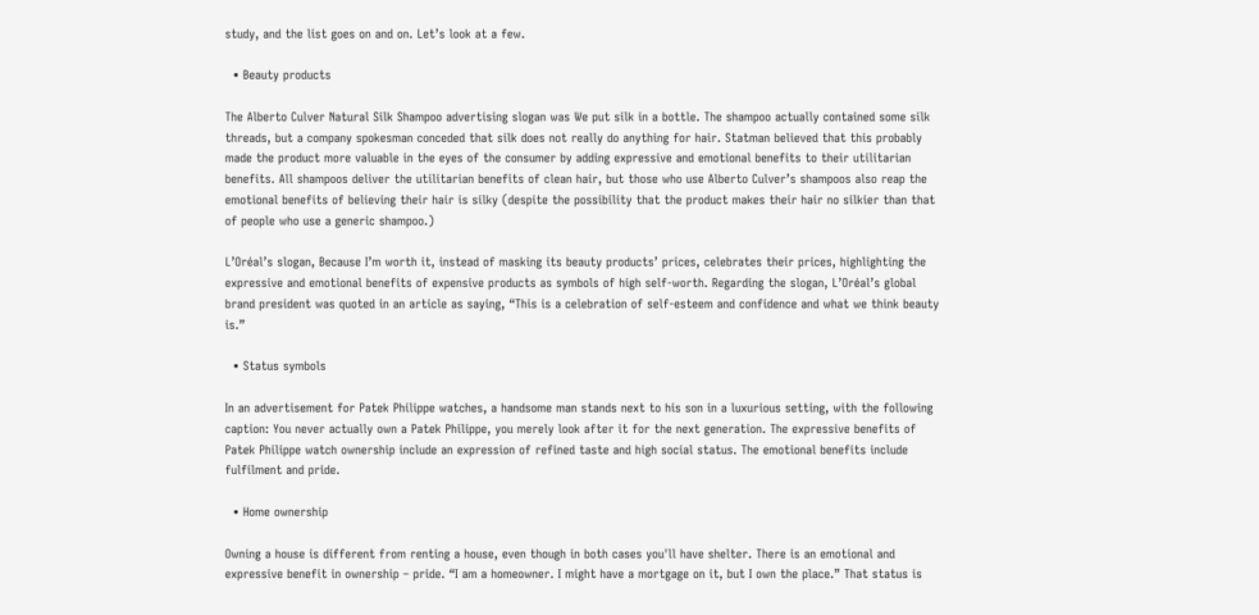study, and the list goes on and on. Let’s look at a few.

  • Beauty products

The Alberto Culver Natural Silk Shampoo advertising slogan was We put silk in a bottle. The shampoo actually contained some silk threads, but a company spokesman conceded that silk does not really do anything for hair. Statman believed that this probably made the product more valuable in the eyes of the consumer by adding expressive and emotional benefits to their utilitarian benefits. All shampoos deliver the utilitarian benefits of clean hair, but those who use Alberto Culver’s shampoos also reap the emotional benefits of believing their hair is silky (despite the possibility that the product makes their hair no silkier than that of people who use a generic shampoo.)

L’Oréal’s slogan, Because I’m worth it, instead of masking its beauty products’ prices, celebrates their prices, highlighting the expressive and emotional benefits of expensive products as symbols of high self-worth. Regarding the slogan, L’Oréal’s global brand president was quoted in an article as saying, “This is a celebration of self-esteem and confidence and what we think beauty is.”

  • Status symbols

In an advertisement for Patek Philippe watches, a handsome man stands next to his son in a luxurious setting, with the following caption: You never actually own a Patek Philippe, you merely look after it for the next generation. The expressive benefits of Patek Philippe watch ownership include an expression of refined taste and high social status. The emotional benefits include fulfilment and pride.

  • Home ownership

Owning a house is different from renting a house, even though in both cases you'll have shelter. There is an emotional and expressive benefit in ownership – pride. “I am a homeowner. I might have a mortgage on it, but I own the place.” That status is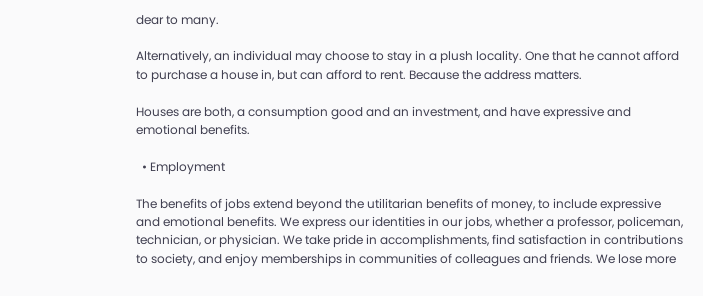dear to many.

Alternatively, an individual may choose to stay in a plush locality. One that he cannot afford to purchase a house in, but can afford to rent. Because the address matters.

Houses are both, a consumption good and an investment, and have expressive and emotional benefits.

  • Employment

The benefits of jobs extend beyond the utilitarian benefits of money, to include expressive and emotional benefits. We express our identities in our jobs, whether a professor, policeman, technician, or physician. We take pride in accomplishments, find satisfaction in contributions to society, and enjoy memberships in communities of colleagues and friends. We lose more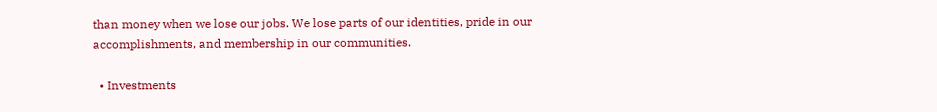than money when we lose our jobs. We lose parts of our identities, pride in our accomplishments, and membership in our communities.

  • Investments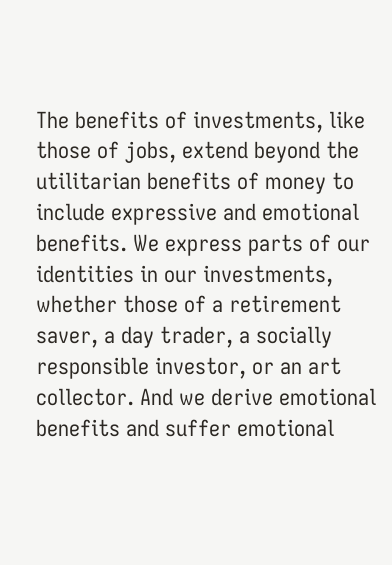The benefits of investments, like those of jobs, extend beyond the utilitarian benefits of money to include expressive and emotional benefits. We express parts of our identities in our investments, whether those of a retirement saver, a day trader, a socially responsible investor, or an art collector. And we derive emotional benefits and suffer emotional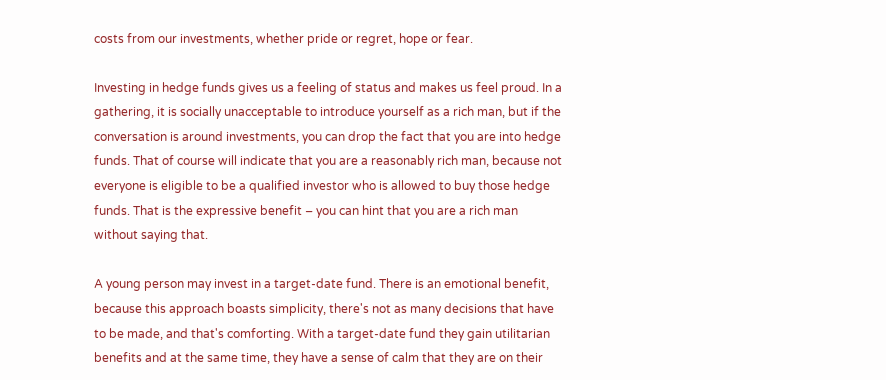costs from our investments, whether pride or regret, hope or fear.

Investing in hedge funds gives us a feeling of status and makes us feel proud. In a gathering, it is socially unacceptable to introduce yourself as a rich man, but if the conversation is around investments, you can drop the fact that you are into hedge funds. That of course will indicate that you are a reasonably rich man, because not everyone is eligible to be a qualified investor who is allowed to buy those hedge funds. That is the expressive benefit – you can hint that you are a rich man without saying that.

A young person may invest in a target-date fund. There is an emotional benefit, because this approach boasts simplicity, there's not as many decisions that have to be made, and that's comforting. With a target-date fund they gain utilitarian benefits and at the same time, they have a sense of calm that they are on their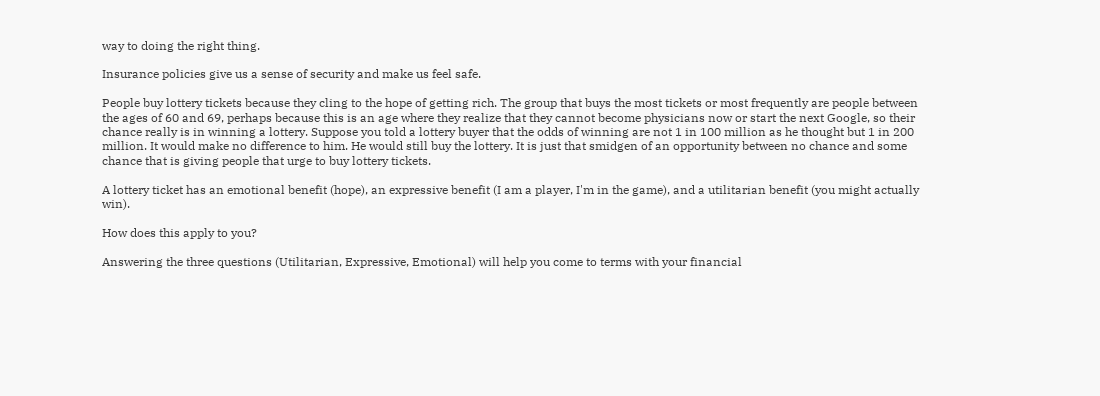way to doing the right thing.

Insurance policies give us a sense of security and make us feel safe.

People buy lottery tickets because they cling to the hope of getting rich. The group that buys the most tickets or most frequently are people between the ages of 60 and 69, perhaps because this is an age where they realize that they cannot become physicians now or start the next Google, so their chance really is in winning a lottery. Suppose you told a lottery buyer that the odds of winning are not 1 in 100 million as he thought but 1 in 200 million. It would make no difference to him. He would still buy the lottery. It is just that smidgen of an opportunity between no chance and some chance that is giving people that urge to buy lottery tickets.

A lottery ticket has an emotional benefit (hope), an expressive benefit (I am a player, I'm in the game), and a utilitarian benefit (you might actually win).

How does this apply to you?

Answering the three questions (Utilitarian, Expressive, Emotional) will help you come to terms with your financial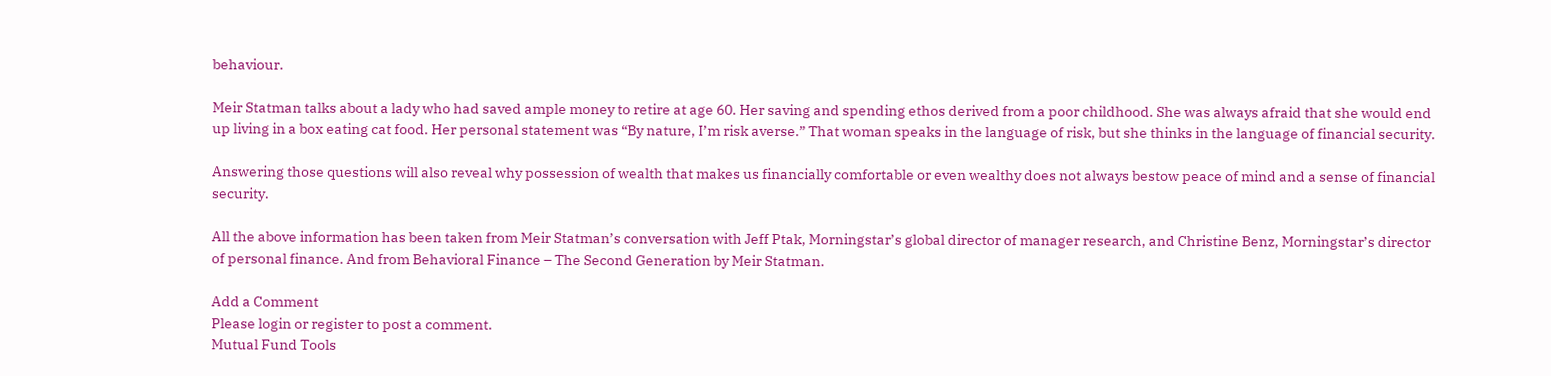behaviour.

Meir Statman talks about a lady who had saved ample money to retire at age 60. Her saving and spending ethos derived from a poor childhood. She was always afraid that she would end up living in a box eating cat food. Her personal statement was “By nature, I’m risk averse.” That woman speaks in the language of risk, but she thinks in the language of financial security.

Answering those questions will also reveal why possession of wealth that makes us financially comfortable or even wealthy does not always bestow peace of mind and a sense of financial security.

All the above information has been taken from Meir Statman’s conversation with Jeff Ptak, Morningstar’s global director of manager research, and Christine Benz, Morningstar’s director of personal finance. And from Behavioral Finance – The Second Generation by Meir Statman.

Add a Comment
Please login or register to post a comment.
Mutual Fund Tools